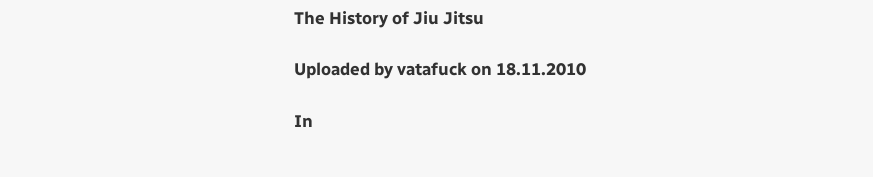The History of Jiu Jitsu

Uploaded by vatafuck on 18.11.2010

In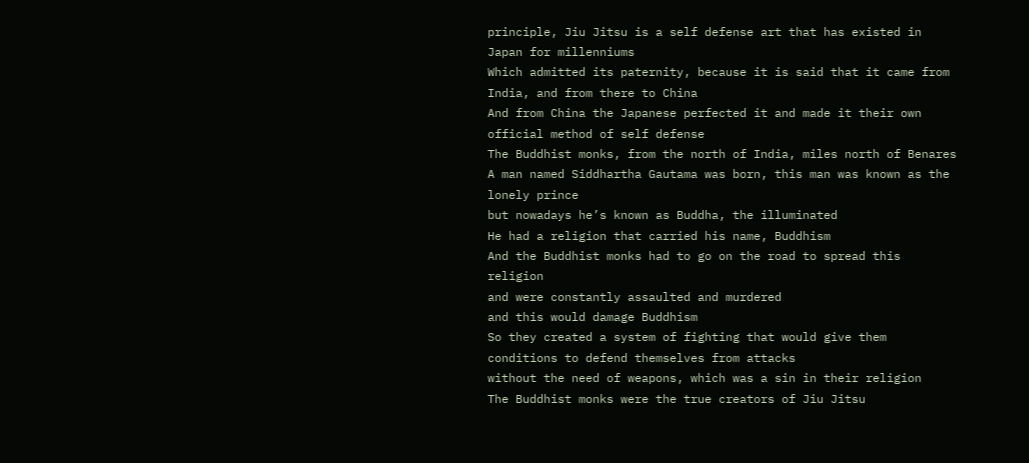principle, Jiu Jitsu is a self defense art that has existed in Japan for millenniums
Which admitted its paternity, because it is said that it came from India, and from there to China
And from China the Japanese perfected it and made it their own official method of self defense
The Buddhist monks, from the north of India, miles north of Benares
A man named Siddhartha Gautama was born, this man was known as the lonely prince
but nowadays he’s known as Buddha, the illuminated
He had a religion that carried his name, Buddhism
And the Buddhist monks had to go on the road to spread this religion
and were constantly assaulted and murdered
and this would damage Buddhism
So they created a system of fighting that would give them conditions to defend themselves from attacks
without the need of weapons, which was a sin in their religion
The Buddhist monks were the true creators of Jiu Jitsu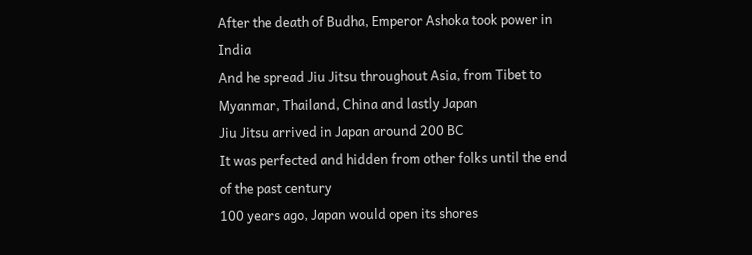After the death of Budha, Emperor Ashoka took power in India
And he spread Jiu Jitsu throughout Asia, from Tibet to Myanmar, Thailand, China and lastly Japan
Jiu Jitsu arrived in Japan around 200 BC
It was perfected and hidden from other folks until the end of the past century
100 years ago, Japan would open its shores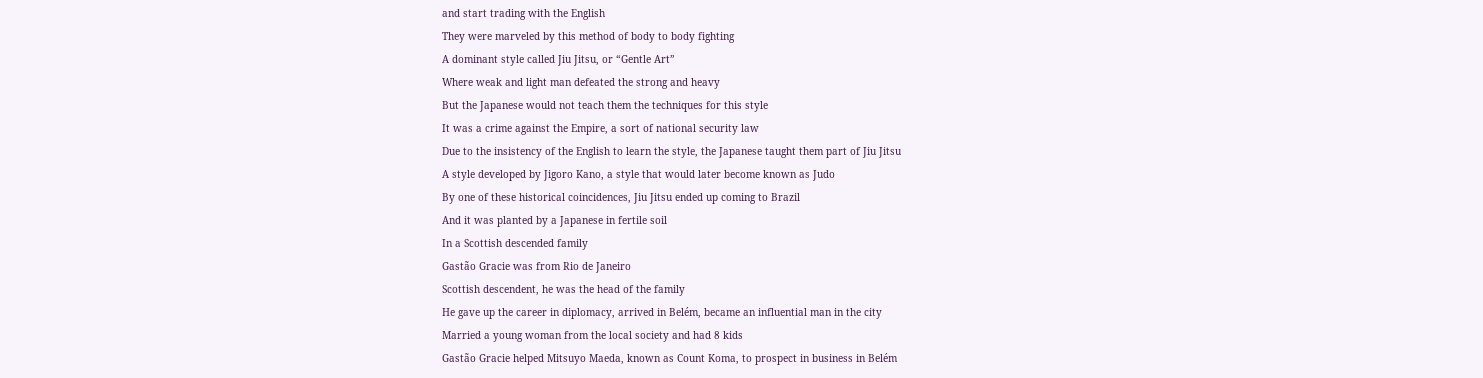and start trading with the English
They were marveled by this method of body to body fighting
A dominant style called Jiu Jitsu, or “Gentle Art”
Where weak and light man defeated the strong and heavy
But the Japanese would not teach them the techniques for this style
It was a crime against the Empire, a sort of national security law
Due to the insistency of the English to learn the style, the Japanese taught them part of Jiu Jitsu
A style developed by Jigoro Kano, a style that would later become known as Judo
By one of these historical coincidences, Jiu Jitsu ended up coming to Brazil
And it was planted by a Japanese in fertile soil
In a Scottish descended family
Gastão Gracie was from Rio de Janeiro
Scottish descendent, he was the head of the family
He gave up the career in diplomacy, arrived in Belém, became an influential man in the city
Married a young woman from the local society and had 8 kids
Gastão Gracie helped Mitsuyo Maeda, known as Count Koma, to prospect in business in Belém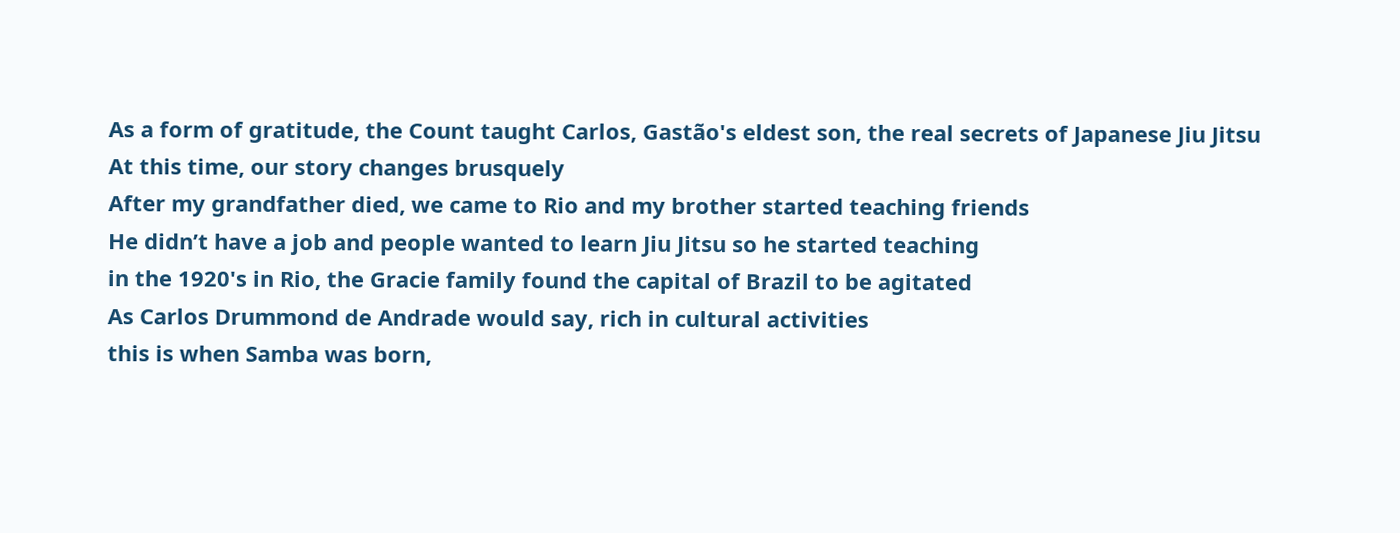As a form of gratitude, the Count taught Carlos, Gastão's eldest son, the real secrets of Japanese Jiu Jitsu
At this time, our story changes brusquely
After my grandfather died, we came to Rio and my brother started teaching friends
He didn’t have a job and people wanted to learn Jiu Jitsu so he started teaching
in the 1920's in Rio, the Gracie family found the capital of Brazil to be agitated
As Carlos Drummond de Andrade would say, rich in cultural activities
this is when Samba was born,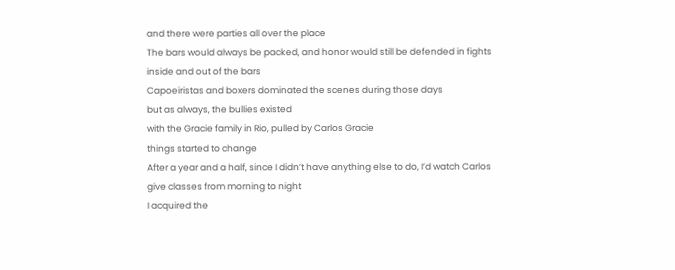and there were parties all over the place
The bars would always be packed, and honor would still be defended in fights inside and out of the bars
Capoeiristas and boxers dominated the scenes during those days
but as always, the bullies existed
with the Gracie family in Rio, pulled by Carlos Gracie
things started to change
After a year and a half, since I didn’t have anything else to do, I’d watch Carlos give classes from morning to night
I acquired the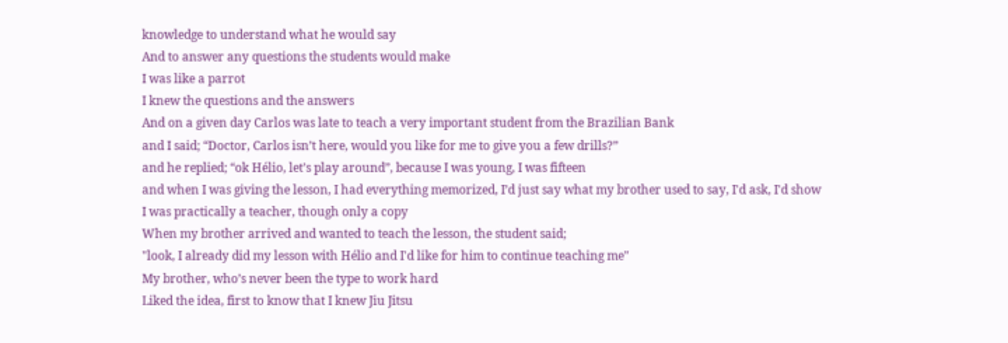knowledge to understand what he would say
And to answer any questions the students would make
I was like a parrot
I knew the questions and the answers
And on a given day Carlos was late to teach a very important student from the Brazilian Bank
and I said; “Doctor, Carlos isn’t here, would you like for me to give you a few drills?”
and he replied; “ok Hélio, let’s play around”, because I was young, I was fifteen
and when I was giving the lesson, I had everything memorized, I’d just say what my brother used to say, I'd ask, I'd show
I was practically a teacher, though only a copy
When my brother arrived and wanted to teach the lesson, the student said;
"look, I already did my lesson with Hélio and I'd like for him to continue teaching me"
My brother, who’s never been the type to work hard
Liked the idea, first to know that I knew Jiu Jitsu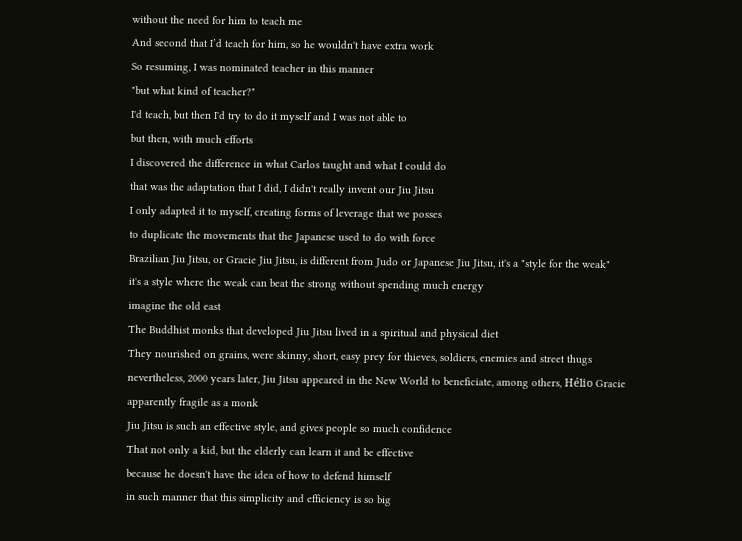without the need for him to teach me
And second that I’d teach for him, so he wouldn't have extra work
So resuming, I was nominated teacher in this manner
"but what kind of teacher?"
I'd teach, but then I'd try to do it myself and I was not able to
but then, with much efforts
I discovered the difference in what Carlos taught and what I could do
that was the adaptation that I did, I didn't really invent our Jiu Jitsu
I only adapted it to myself, creating forms of leverage that we posses
to duplicate the movements that the Japanese used to do with force
Brazilian Jiu Jitsu, or Gracie Jiu Jitsu, is different from Judo or Japanese Jiu Jitsu, it's a "style for the weak"
it's a style where the weak can beat the strong without spending much energy
imagine the old east
The Buddhist monks that developed Jiu Jitsu lived in a spiritual and physical diet
They nourished on grains, were skinny, short, easy prey for thieves, soldiers, enemies and street thugs
nevertheless, 2000 years later, Jiu Jitsu appeared in the New World to beneficiate, among others, Hélio Gracie
apparently fragile as a monk
Jiu Jitsu is such an effective style, and gives people so much confidence
That not only a kid, but the elderly can learn it and be effective
because he doesn't have the idea of how to defend himself
in such manner that this simplicity and efficiency is so big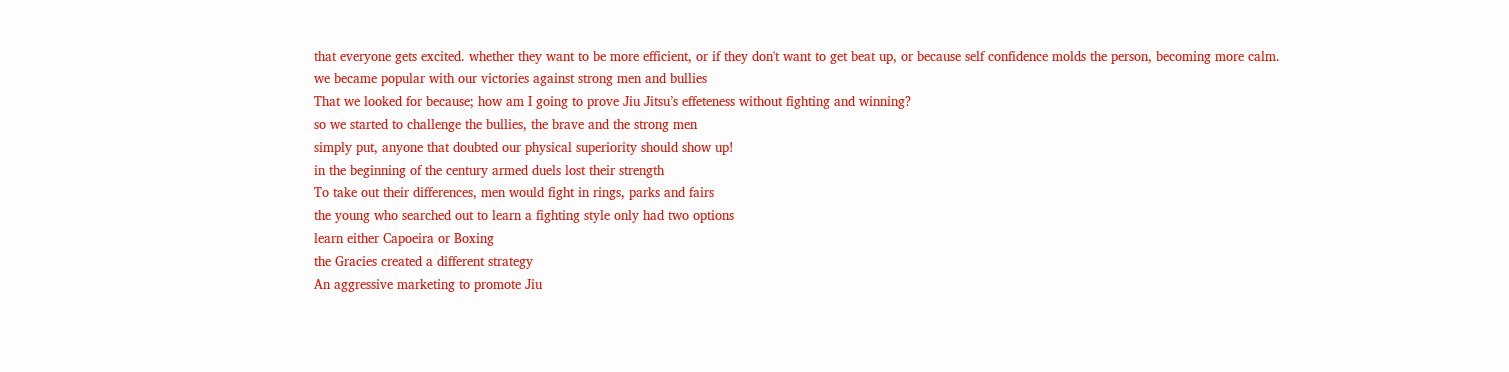that everyone gets excited. whether they want to be more efficient, or if they don't want to get beat up, or because self confidence molds the person, becoming more calm.
we became popular with our victories against strong men and bullies
That we looked for because; how am I going to prove Jiu Jitsu’s effeteness without fighting and winning?
so we started to challenge the bullies, the brave and the strong men
simply put, anyone that doubted our physical superiority should show up!
in the beginning of the century armed duels lost their strength
To take out their differences, men would fight in rings, parks and fairs
the young who searched out to learn a fighting style only had two options
learn either Capoeira or Boxing
the Gracies created a different strategy
An aggressive marketing to promote Jiu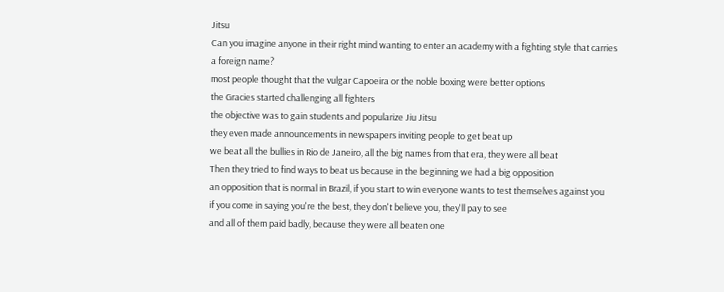Jitsu
Can you imagine anyone in their right mind wanting to enter an academy with a fighting style that carries a foreign name?
most people thought that the vulgar Capoeira or the noble boxing were better options
the Gracies started challenging all fighters
the objective was to gain students and popularize Jiu Jitsu
they even made announcements in newspapers inviting people to get beat up
we beat all the bullies in Rio de Janeiro, all the big names from that era, they were all beat
Then they tried to find ways to beat us because in the beginning we had a big opposition
an opposition that is normal in Brazil, if you start to win everyone wants to test themselves against you
if you come in saying you're the best, they don't believe you, they'll pay to see
and all of them paid badly, because they were all beaten one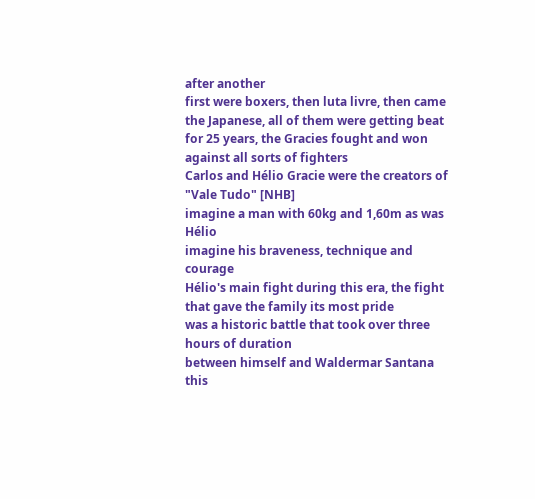after another
first were boxers, then luta livre, then came the Japanese, all of them were getting beat
for 25 years, the Gracies fought and won against all sorts of fighters
Carlos and Hélio Gracie were the creators of "Vale Tudo" [NHB]
imagine a man with 60kg and 1,60m as was Hélio
imagine his braveness, technique and courage
Hélio's main fight during this era, the fight that gave the family its most pride
was a historic battle that took over three hours of duration
between himself and Waldermar Santana
this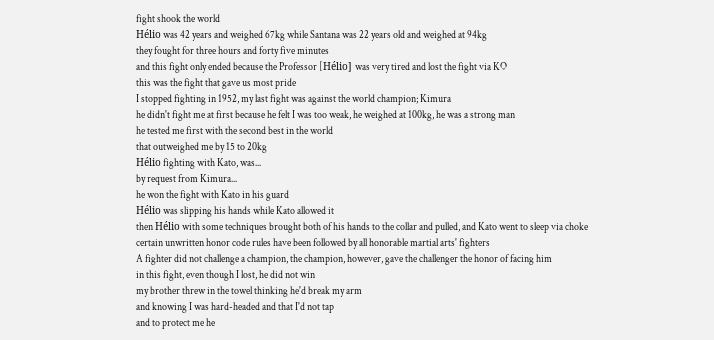fight shook the world
Hélio was 42 years and weighed 67kg while Santana was 22 years old and weighed at 94kg
they fought for three hours and forty five minutes
and this fight only ended because the Professor [Hélio] was very tired and lost the fight via KO
this was the fight that gave us most pride
I stopped fighting in 1952, my last fight was against the world champion; Kimura
he didn't fight me at first because he felt I was too weak, he weighed at 100kg, he was a strong man
he tested me first with the second best in the world
that outweighed me by 15 to 20kg
Hélio fighting with Kato, was...
by request from Kimura...
he won the fight with Kato in his guard
Hélio was slipping his hands while Kato allowed it
then Hélio with some techniques brought both of his hands to the collar and pulled, and Kato went to sleep via choke
certain unwritten honor code rules have been followed by all honorable martial arts' fighters
A fighter did not challenge a champion, the champion, however, gave the challenger the honor of facing him
in this fight, even though I lost, he did not win
my brother threw in the towel thinking he'd break my arm
and knowing I was hard-headed and that I'd not tap
and to protect me he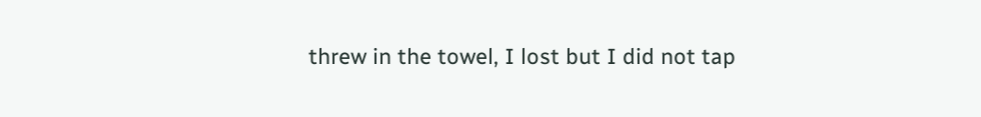threw in the towel, I lost but I did not tap